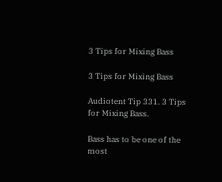3 Tips for Mixing Bass

3 Tips for Mixing Bass

Audiotent Tip 331. 3 Tips for Mixing Bass.

Bass has to be one of the most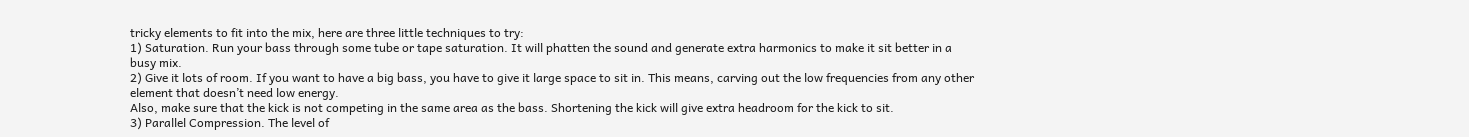tricky elements to fit into the mix, here are three little techniques to try:
1) Saturation. Run your bass through some tube or tape saturation. It will phatten the sound and generate extra harmonics to make it sit better in a busy mix.
2) Give it lots of room. If you want to have a big bass, you have to give it large space to sit in. This means, carving out the low frequencies from any other element that doesn’t need low energy.
Also, make sure that the kick is not competing in the same area as the bass. Shortening the kick will give extra headroom for the kick to sit.
3) Parallel Compression. The level of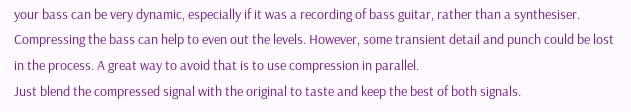your bass can be very dynamic, especially if it was a recording of bass guitar, rather than a synthesiser.
Compressing the bass can help to even out the levels. However, some transient detail and punch could be lost in the process. A great way to avoid that is to use compression in parallel.
Just blend the compressed signal with the original to taste and keep the best of both signals.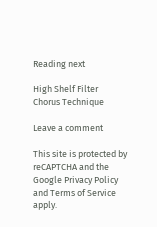Reading next

High Shelf Filter
Chorus Technique

Leave a comment

This site is protected by reCAPTCHA and the Google Privacy Policy and Terms of Service apply.